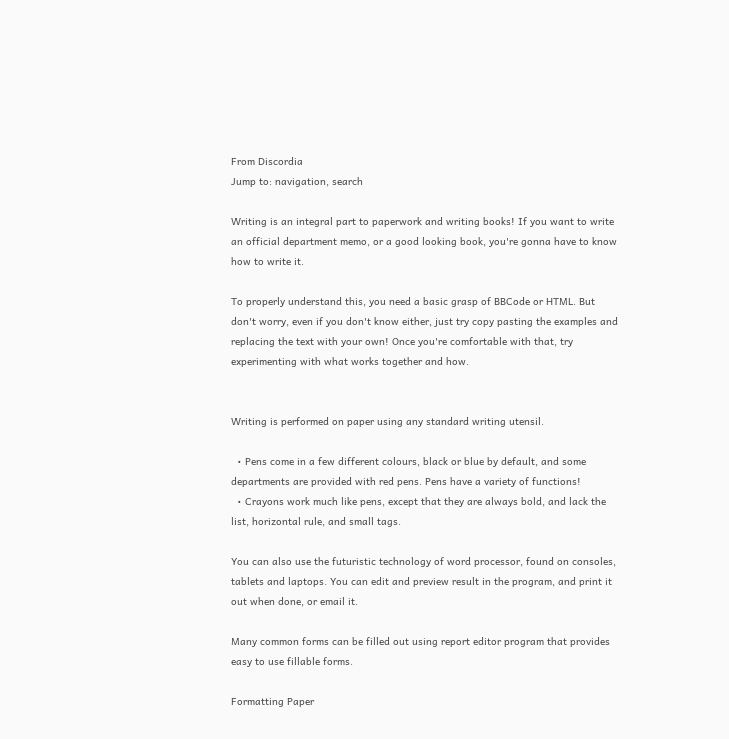From Discordia
Jump to: navigation, search

Writing is an integral part to paperwork and writing books! If you want to write an official department memo, or a good looking book, you're gonna have to know how to write it.

To properly understand this, you need a basic grasp of BBCode or HTML. But don't worry, even if you don't know either, just try copy pasting the examples and replacing the text with your own! Once you're comfortable with that, try experimenting with what works together and how.


Writing is performed on paper using any standard writing utensil.

  • Pens come in a few different colours, black or blue by default, and some departments are provided with red pens. Pens have a variety of functions!
  • Crayons work much like pens, except that they are always bold, and lack the list, horizontal rule, and small tags.

You can also use the futuristic technology of word processor, found on consoles, tablets and laptops. You can edit and preview result in the program, and print it out when done, or email it.

Many common forms can be filled out using report editor program that provides easy to use fillable forms.

Formatting Paper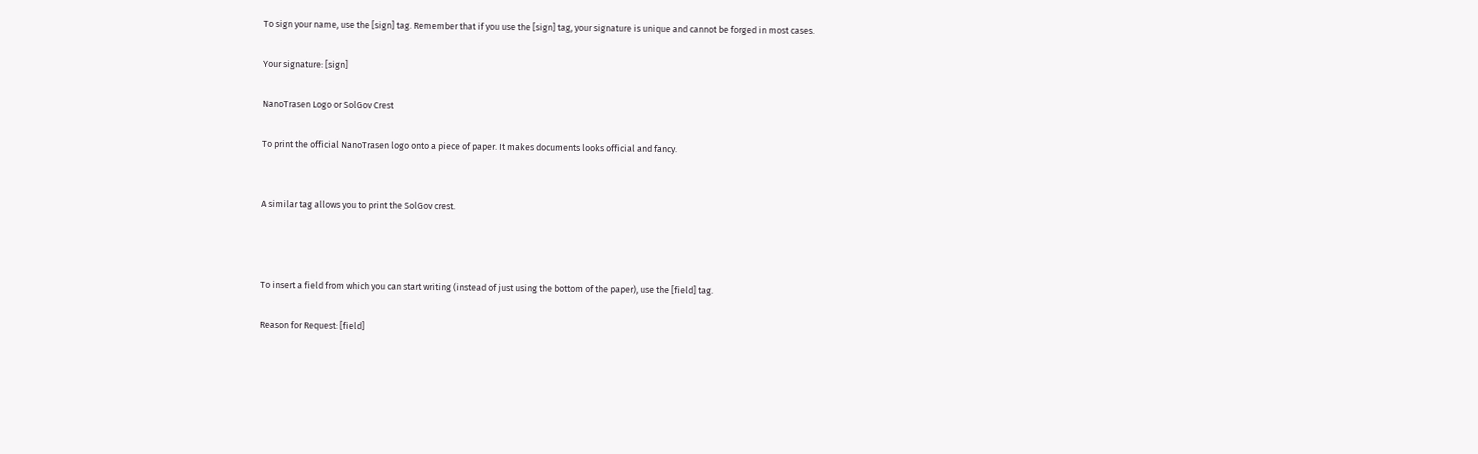To sign your name, use the [sign] tag. Remember that if you use the [sign] tag, your signature is unique and cannot be forged in most cases.

Your signature: [sign]

NanoTrasen Logo or SolGov Crest

To print the official NanoTrasen logo onto a piece of paper. It makes documents looks official and fancy.


A similar tag allows you to print the SolGov crest.



To insert a field from which you can start writing (instead of just using the bottom of the paper), use the [field] tag.

Reason for Request: [field]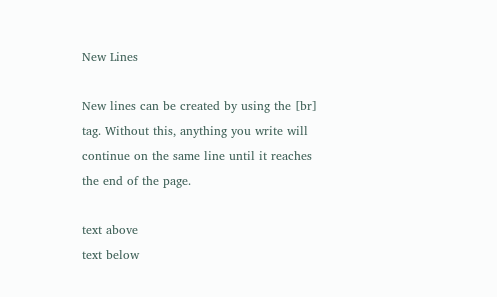New Lines

New lines can be created by using the [br] tag. Without this, anything you write will continue on the same line until it reaches the end of the page.

text above
text below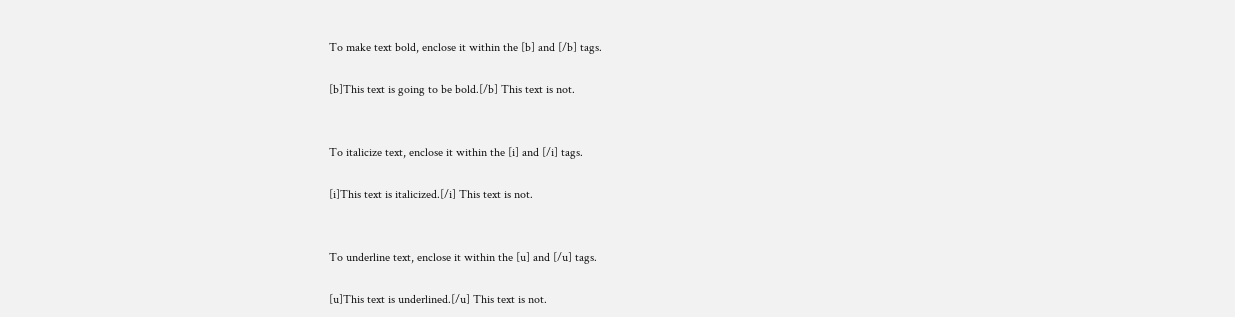To make text bold, enclose it within the [b] and [/b] tags.

[b]This text is going to be bold.[/b] This text is not.


To italicize text, enclose it within the [i] and [/i] tags.

[i]This text is italicized.[/i] This text is not.


To underline text, enclose it within the [u] and [/u] tags.

[u]This text is underlined.[/u] This text is not.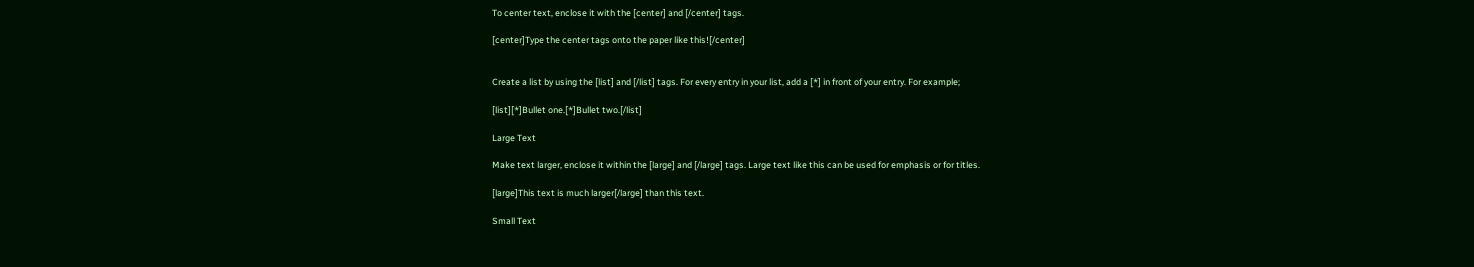To center text, enclose it with the [center] and [/center] tags.

[center]Type the center tags onto the paper like this![/center]


Create a list by using the [list] and [/list] tags. For every entry in your list, add a [*] in front of your entry. For example;

[list][*]Bullet one.[*]Bullet two.[/list]

Large Text

Make text larger, enclose it within the [large] and [/large] tags. Large text like this can be used for emphasis or for titles.

[large]This text is much larger[/large] than this text.

Small Text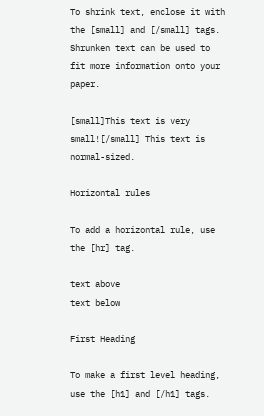To shrink text, enclose it with the [small] and [/small] tags. Shrunken text can be used to fit more information onto your paper.

[small]This text is very small![/small] This text is normal-sized.

Horizontal rules

To add a horizontal rule, use the [hr] tag.

text above
text below

First Heading

To make a first level heading, use the [h1] and [/h1] tags.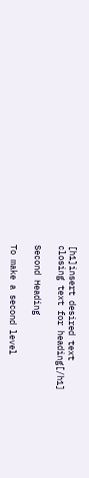[h1]insert desired text
closing text for heading[/h1]

Second Heading

To make a second level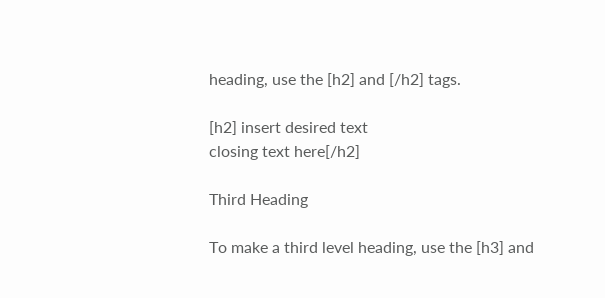heading, use the [h2] and [/h2] tags.

[h2] insert desired text
closing text here[/h2]

Third Heading

To make a third level heading, use the [h3] and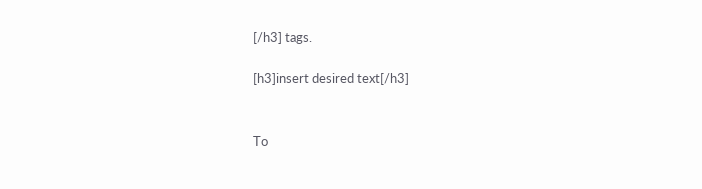[/h3] tags.

[h3]insert desired text[/h3]


To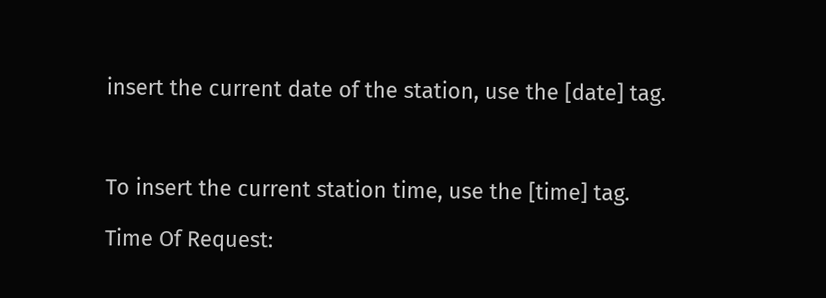insert the current date of the station, use the [date] tag.



To insert the current station time, use the [time] tag.

Time Of Request: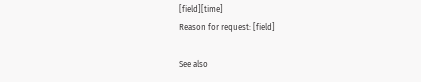[field][time]
Reason for request: [field]

See also